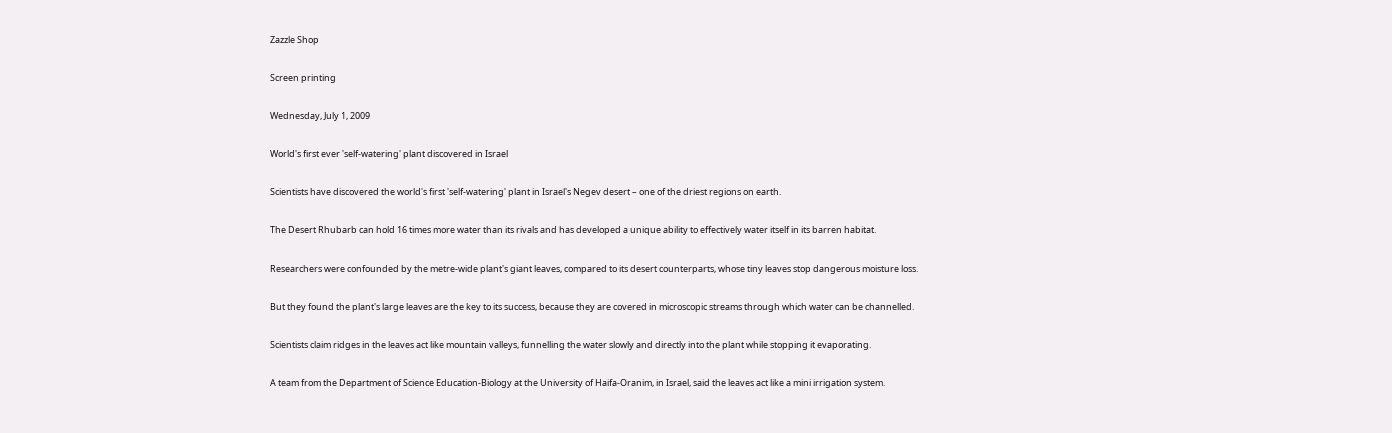Zazzle Shop

Screen printing

Wednesday, July 1, 2009

World's first ever 'self-watering' plant discovered in Israel

Scientists have discovered the world's first 'self-watering' plant in Israel's Negev desert – one of the driest regions on earth.

The Desert Rhubarb can hold 16 times more water than its rivals and has developed a unique ability to effectively water itself in its barren habitat.

Researchers were confounded by the metre-wide plant's giant leaves, compared to its desert counterparts, whose tiny leaves stop dangerous moisture loss.

But they found the plant's large leaves are the key to its success, because they are covered in microscopic streams through which water can be channelled.

Scientists claim ridges in the leaves act like mountain valleys, funnelling the water slowly and directly into the plant while stopping it evaporating.

A team from the Department of Science Education-Biology at the University of Haifa-Oranim, in Israel, said the leaves act like a mini irrigation system.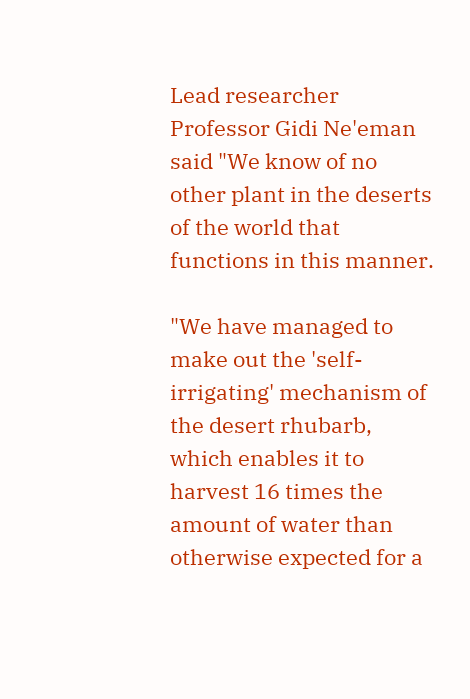Lead researcher Professor Gidi Ne'eman said "We know of no other plant in the deserts of the world that functions in this manner.

"We have managed to make out the 'self-irrigating' mechanism of the desert rhubarb, which enables it to harvest 16 times the amount of water than otherwise expected for a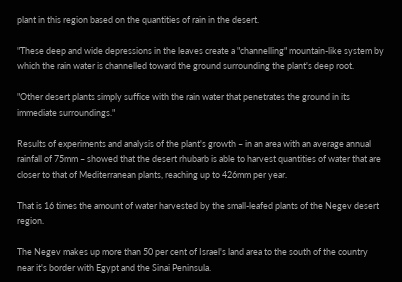plant in this region based on the quantities of rain in the desert.

"These deep and wide depressions in the leaves create a "channelling" mountain-like system by which the rain water is channelled toward the ground surrounding the plant's deep root.

"Other desert plants simply suffice with the rain water that penetrates the ground in its immediate surroundings."

Results of experiments and analysis of the plant's growth – in an area with an average annual rainfall of 75mm – showed that the desert rhubarb is able to harvest quantities of water that are closer to that of Mediterranean plants, reaching up to 426mm per year.

That is 16 times the amount of water harvested by the small-leafed plants of the Negev desert region.

The Negev makes up more than 50 per cent of Israel's land area to the south of the country near it's border with Egypt and the Sinai Peninsula.